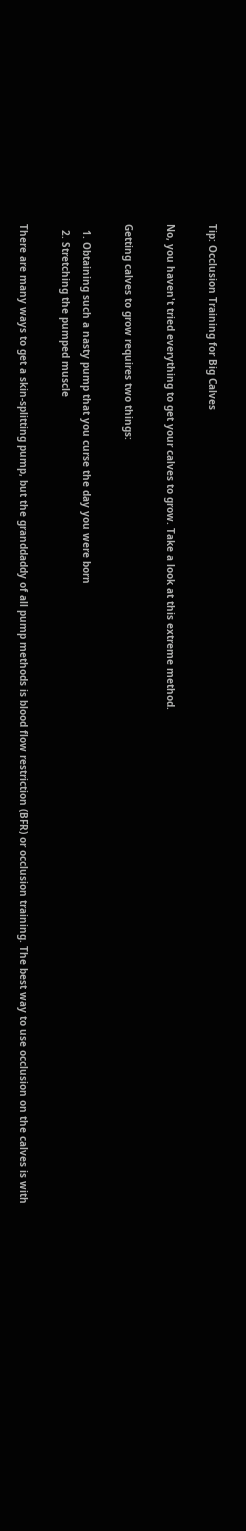Tip: Occlusion Training for Big Calves

No, you haven't tried everything to get your calves to grow. Take a look at this extreme method.

Getting calves to grow requires two things:

  1. Obtaining such a nasty pump that you curse the day you were born
  2. Stretching the pumped muscle

There are many ways to get a skin-splitting pump, but the granddaddy of all pump methods is blood flow restriction (BFR) or occlusion training. The best way to use occlusion on the calves is with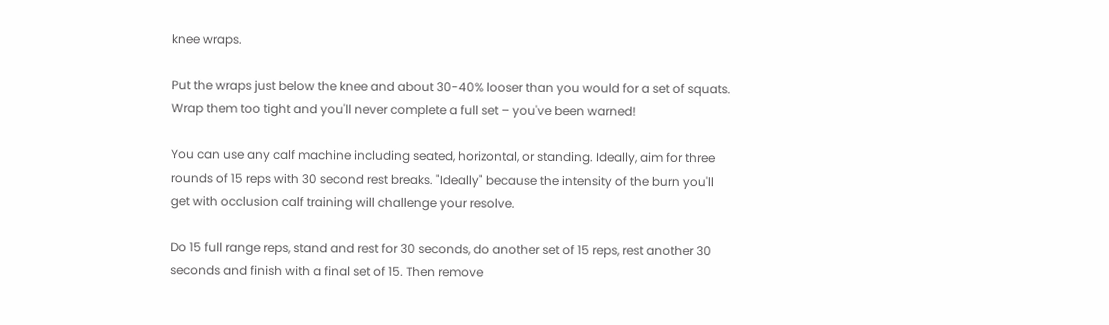knee wraps.

Put the wraps just below the knee and about 30-40% looser than you would for a set of squats. Wrap them too tight and you'll never complete a full set – you've been warned!

You can use any calf machine including seated, horizontal, or standing. Ideally, aim for three rounds of 15 reps with 30 second rest breaks. "Ideally" because the intensity of the burn you'll get with occlusion calf training will challenge your resolve.

Do 15 full range reps, stand and rest for 30 seconds, do another set of 15 reps, rest another 30 seconds and finish with a final set of 15. Then remove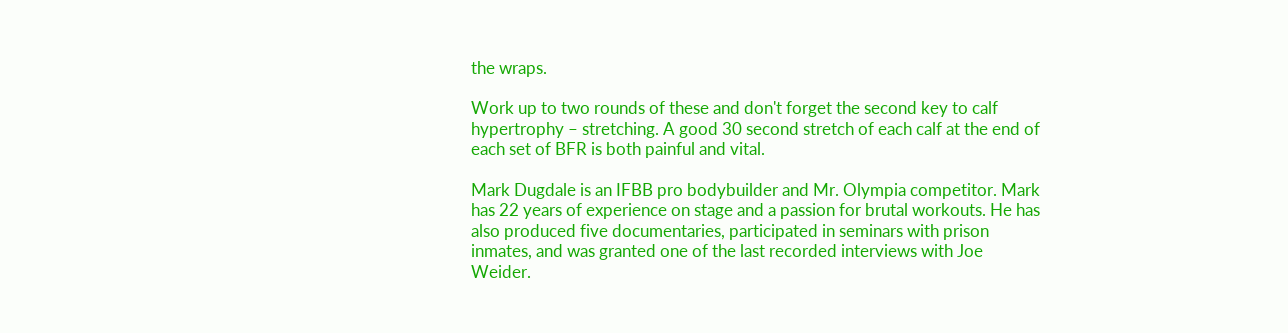the wraps.

Work up to two rounds of these and don't forget the second key to calf hypertrophy – stretching. A good 30 second stretch of each calf at the end of each set of BFR is both painful and vital.

Mark Dugdale is an IFBB pro bodybuilder and Mr. Olympia competitor. Mark has 22 years of experience on stage and a passion for brutal workouts. He has also produced five documentaries, participated in seminars with prison inmates, and was granted one of the last recorded interviews with Joe Weider.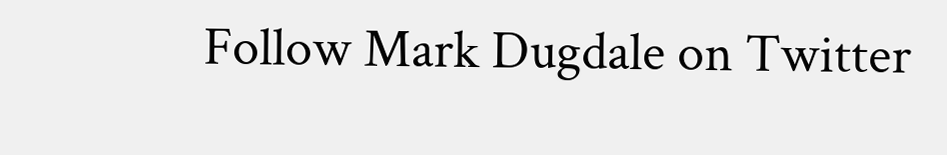Follow Mark Dugdale on Twitter